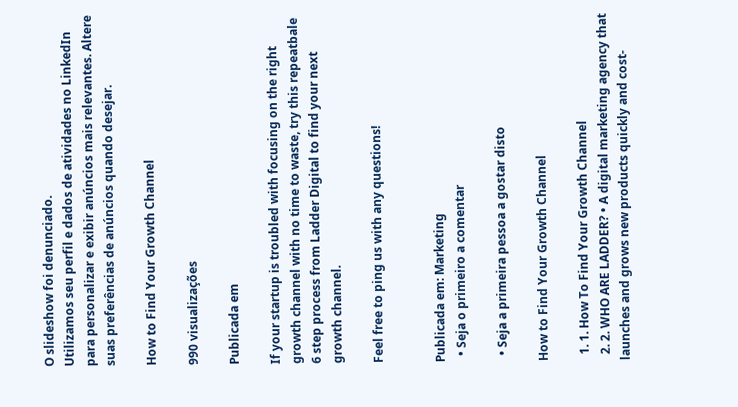O slideshow foi denunciado.
Utilizamos seu perfil e dados de atividades no LinkedIn para personalizar e exibir anúncios mais relevantes. Altere suas preferências de anúncios quando desejar.

How to Find Your Growth Channel

990 visualizações

Publicada em

If your startup is troubled with focusing on the right growth channel with no time to waste, try this repeatbale 6 step process from Ladder Digital to find your next growth channel.

Feel free to ping us with any questions!


Publicada em: Marketing
  • Seja o primeiro a comentar

  • Seja a primeira pessoa a gostar disto

How to Find Your Growth Channel

  1. 1. How To Find Your Growth Channel
  2. 2. WHO ARE LADDER? • A digital marketing agency that launches and grows new products quickly and cost-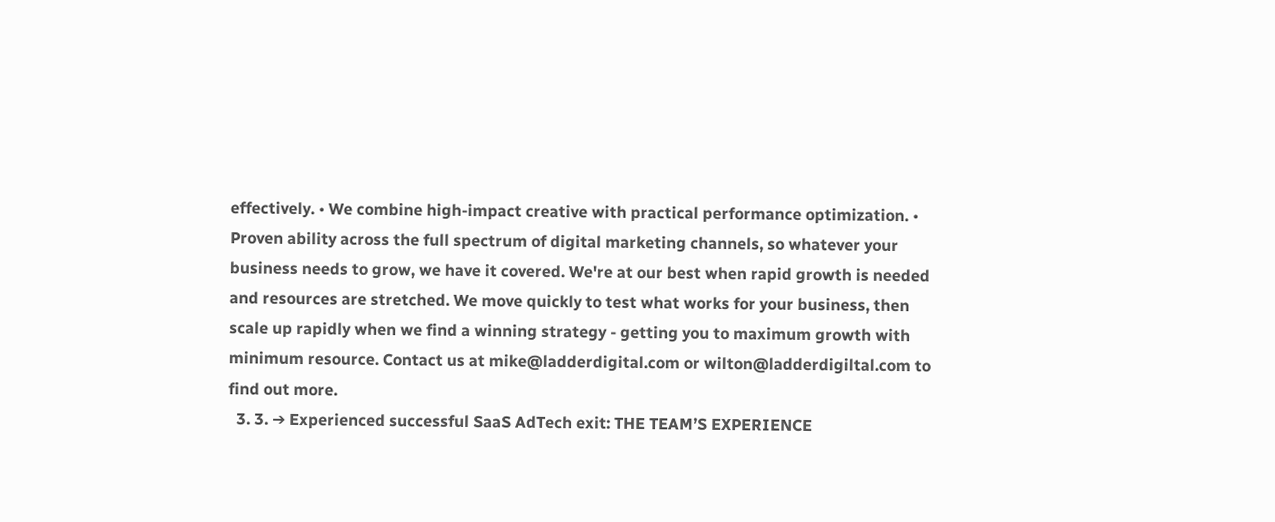effectively. • We combine high-impact creative with practical performance optimization. • Proven ability across the full spectrum of digital marketing channels, so whatever your business needs to grow, we have it covered. We're at our best when rapid growth is needed and resources are stretched. We move quickly to test what works for your business, then scale up rapidly when we find a winning strategy - getting you to maximum growth with minimum resource. Contact us at mike@ladderdigital.com or wilton@ladderdigiltal.com to find out more.
  3. 3. ➔ Experienced successful SaaS AdTech exit: THE TEAM’S EXPERIENCE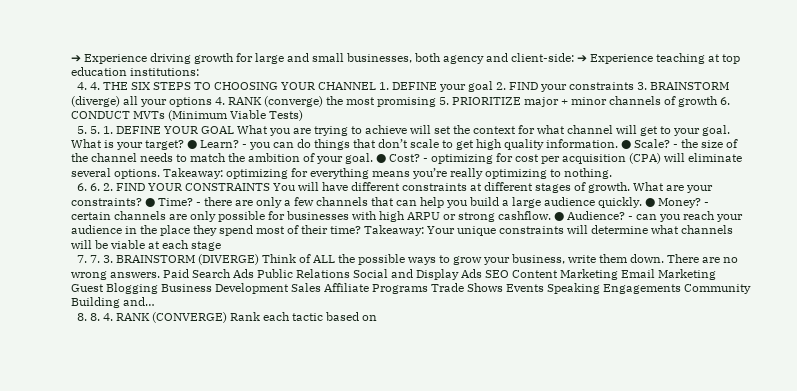➔ Experience driving growth for large and small businesses, both agency and client-side: ➔ Experience teaching at top education institutions:
  4. 4. THE SIX STEPS TO CHOOSING YOUR CHANNEL 1. DEFINE your goal 2. FIND your constraints 3. BRAINSTORM (diverge) all your options 4. RANK (converge) the most promising 5. PRIORITIZE major + minor channels of growth 6. CONDUCT MVTs (Minimum Viable Tests)
  5. 5. 1. DEFINE YOUR GOAL What you are trying to achieve will set the context for what channel will get to your goal. What is your target? ● Learn? - you can do things that don’t scale to get high quality information. ● Scale? - the size of the channel needs to match the ambition of your goal. ● Cost? - optimizing for cost per acquisition (CPA) will eliminate several options. Takeaway: optimizing for everything means you’re really optimizing to nothing.
  6. 6. 2. FIND YOUR CONSTRAINTS You will have different constraints at different stages of growth. What are your constraints? ● Time? - there are only a few channels that can help you build a large audience quickly. ● Money? - certain channels are only possible for businesses with high ARPU or strong cashflow. ● Audience? - can you reach your audience in the place they spend most of their time? Takeaway: Your unique constraints will determine what channels will be viable at each stage
  7. 7. 3. BRAINSTORM (DIVERGE) Think of ALL the possible ways to grow your business, write them down. There are no wrong answers. Paid Search Ads Public Relations Social and Display Ads SEO Content Marketing Email Marketing Guest Blogging Business Development Sales Affiliate Programs Trade Shows Events Speaking Engagements Community Building and…
  8. 8. 4. RANK (CONVERGE) Rank each tactic based on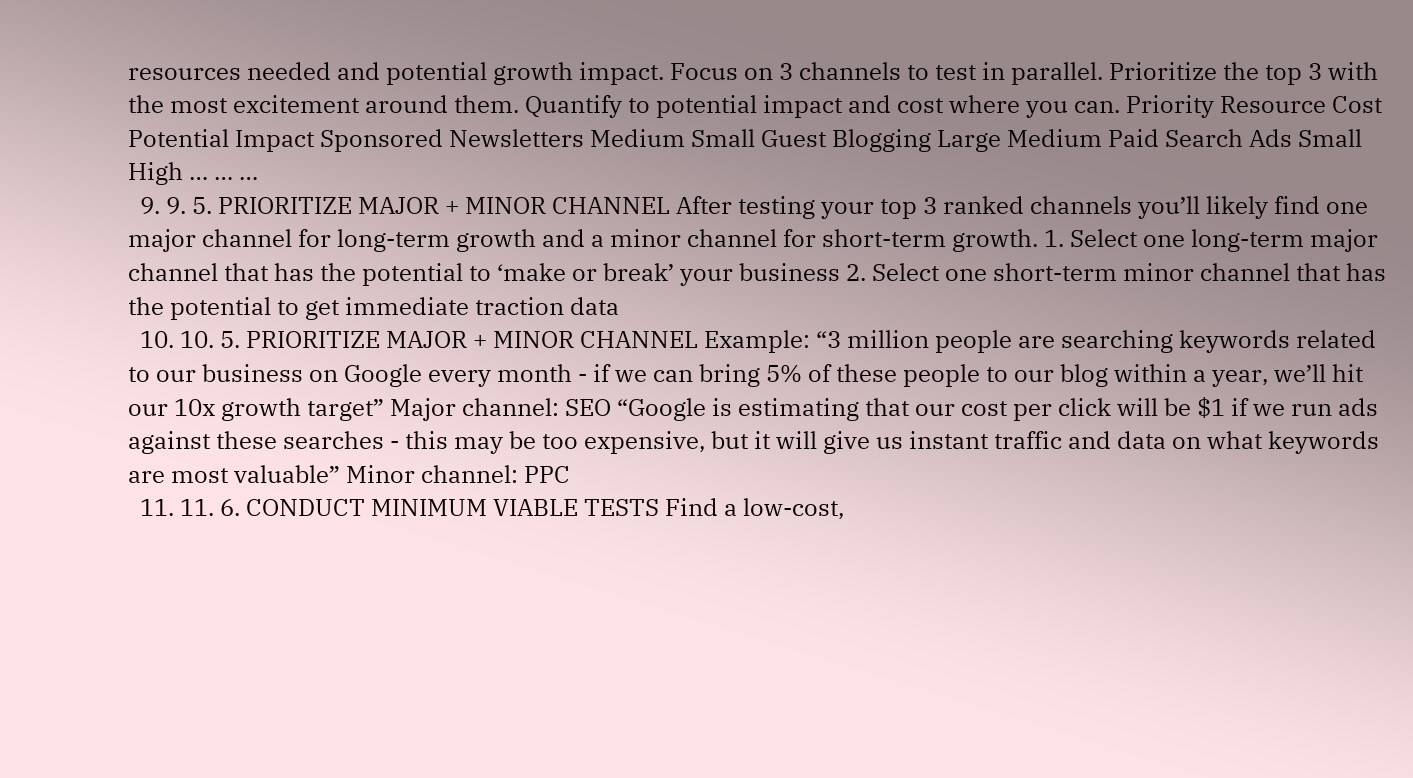resources needed and potential growth impact. Focus on 3 channels to test in parallel. Prioritize the top 3 with the most excitement around them. Quantify to potential impact and cost where you can. Priority Resource Cost Potential Impact Sponsored Newsletters Medium Small Guest Blogging Large Medium Paid Search Ads Small High … … …
  9. 9. 5. PRIORITIZE MAJOR + MINOR CHANNEL After testing your top 3 ranked channels you’ll likely find one major channel for long-term growth and a minor channel for short-term growth. 1. Select one long-term major channel that has the potential to ‘make or break’ your business 2. Select one short-term minor channel that has the potential to get immediate traction data
  10. 10. 5. PRIORITIZE MAJOR + MINOR CHANNEL Example: “3 million people are searching keywords related to our business on Google every month - if we can bring 5% of these people to our blog within a year, we’ll hit our 10x growth target” Major channel: SEO “Google is estimating that our cost per click will be $1 if we run ads against these searches - this may be too expensive, but it will give us instant traffic and data on what keywords are most valuable” Minor channel: PPC
  11. 11. 6. CONDUCT MINIMUM VIABLE TESTS Find a low-cost,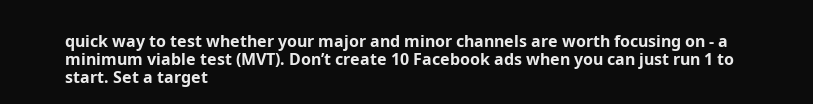quick way to test whether your major and minor channels are worth focusing on - a minimum viable test (MVT). Don’t create 10 Facebook ads when you can just run 1 to start. Set a target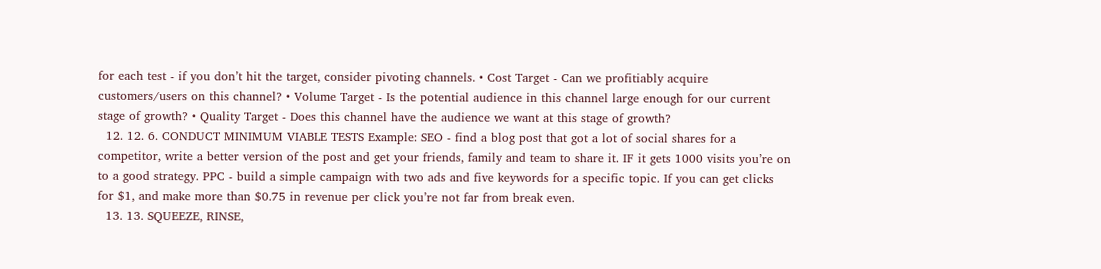for each test - if you don’t hit the target, consider pivoting channels. • Cost Target - Can we profitiably acquire customers/users on this channel? • Volume Target - Is the potential audience in this channel large enough for our current stage of growth? • Quality Target - Does this channel have the audience we want at this stage of growth?
  12. 12. 6. CONDUCT MINIMUM VIABLE TESTS Example: SEO - find a blog post that got a lot of social shares for a competitor, write a better version of the post and get your friends, family and team to share it. IF it gets 1000 visits you’re on to a good strategy. PPC - build a simple campaign with two ads and five keywords for a specific topic. If you can get clicks for $1, and make more than $0.75 in revenue per click you’re not far from break even.
  13. 13. SQUEEZE, RINSE,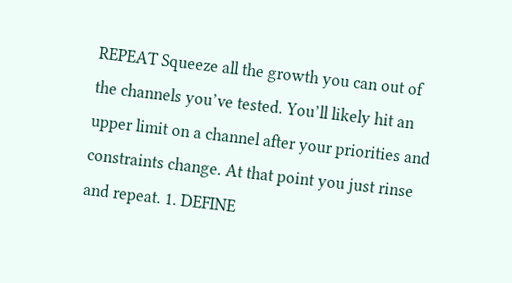REPEAT Squeeze all the growth you can out of the channels you’ve tested. You’ll likely hit an upper limit on a channel after your priorities and constraints change. At that point you just rinse and repeat. 1. DEFINE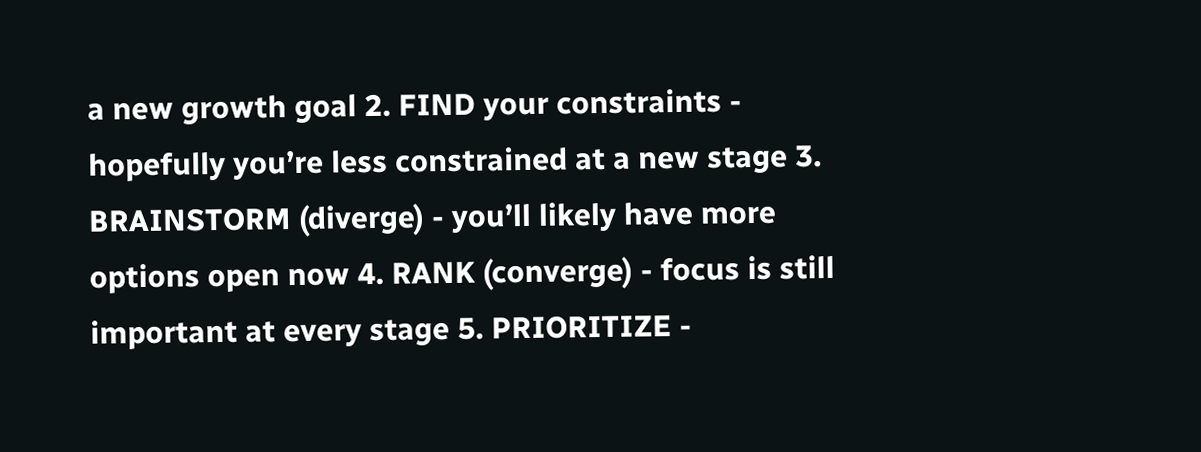a new growth goal 2. FIND your constraints - hopefully you’re less constrained at a new stage 3. BRAINSTORM (diverge) - you’ll likely have more options open now 4. RANK (converge) - focus is still important at every stage 5. PRIORITIZE -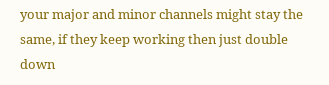your major and minor channels might stay the same, if they keep working then just double down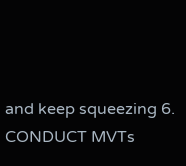and keep squeezing 6. CONDUCT MVTs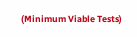(Minimum Viable Tests)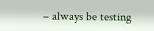– always be testing